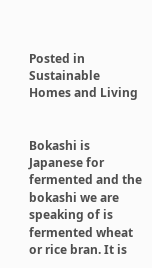Posted in Sustainable Homes and Living


Bokashi is Japanese for fermented and the bokashi we are speaking of is fermented wheat or rice bran. It is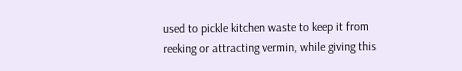used to pickle kitchen waste to keep it from reeking or attracting vermin, while giving this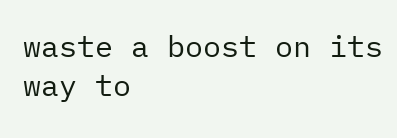waste a boost on its way to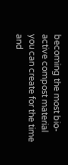becoming the most bio-active compost material you can create for the time and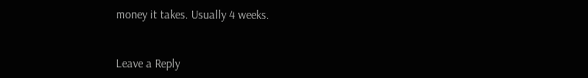money it takes. Usually 4 weeks.


Leave a Reply